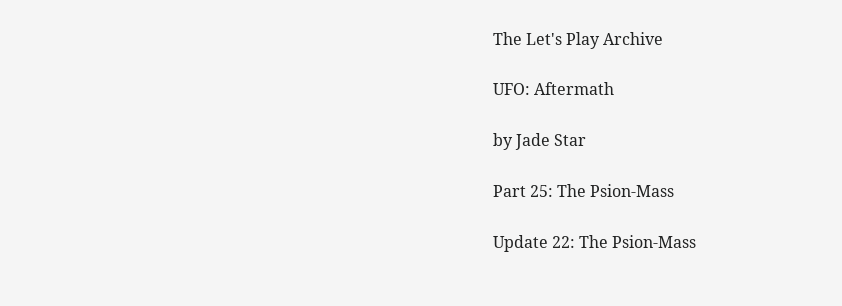The Let's Play Archive

UFO: Aftermath

by Jade Star

Part 25: The Psion-Mass

Update 22: The Psion-Mass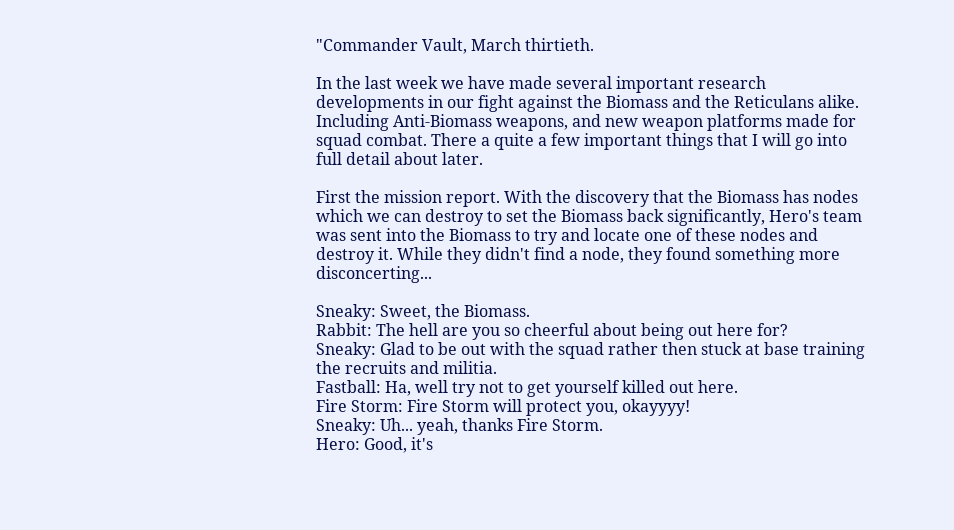"Commander Vault, March thirtieth.

In the last week we have made several important research developments in our fight against the Biomass and the Reticulans alike. Including Anti-Biomass weapons, and new weapon platforms made for squad combat. There a quite a few important things that I will go into full detail about later.

First the mission report. With the discovery that the Biomass has nodes which we can destroy to set the Biomass back significantly, Hero's team was sent into the Biomass to try and locate one of these nodes and destroy it. While they didn't find a node, they found something more disconcerting...

Sneaky: Sweet, the Biomass.
Rabbit: The hell are you so cheerful about being out here for?
Sneaky: Glad to be out with the squad rather then stuck at base training the recruits and militia.
Fastball: Ha, well try not to get yourself killed out here.
Fire Storm: Fire Storm will protect you, okayyyy!
Sneaky: Uh... yeah, thanks Fire Storm.
Hero: Good, it's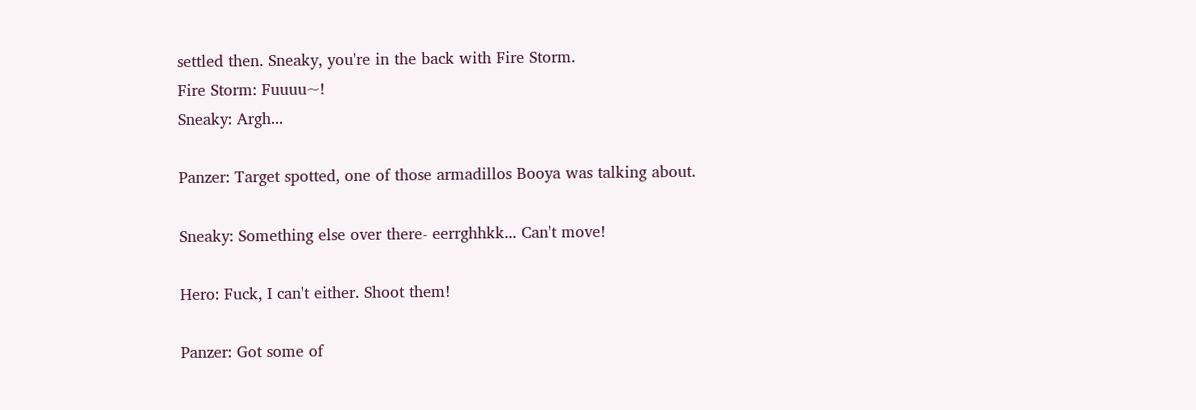settled then. Sneaky, you're in the back with Fire Storm.
Fire Storm: Fuuuu~!
Sneaky: Argh...

Panzer: Target spotted, one of those armadillos Booya was talking about.

Sneaky: Something else over there- eerrghhkk... Can't move!

Hero: Fuck, I can't either. Shoot them!

Panzer: Got some of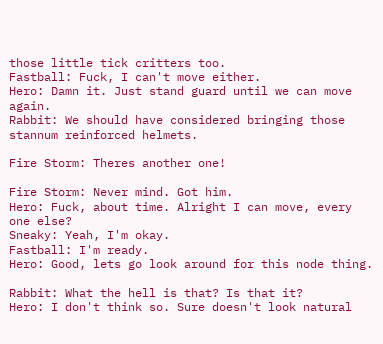those little tick critters too.
Fastball: Fuck, I can't move either.
Hero: Damn it. Just stand guard until we can move again.
Rabbit: We should have considered bringing those stannum reinforced helmets.

Fire Storm: Theres another one!

Fire Storm: Never mind. Got him.
Hero: Fuck, about time. Alright I can move, every one else?
Sneaky: Yeah, I'm okay.
Fastball: I'm ready.
Hero: Good, lets go look around for this node thing.

Rabbit: What the hell is that? Is that it?
Hero: I don't think so. Sure doesn't look natural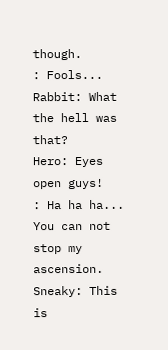though.
: Fools...
Rabbit: What the hell was that?
Hero: Eyes open guys!
: Ha ha ha... You can not stop my ascension.
Sneaky: This is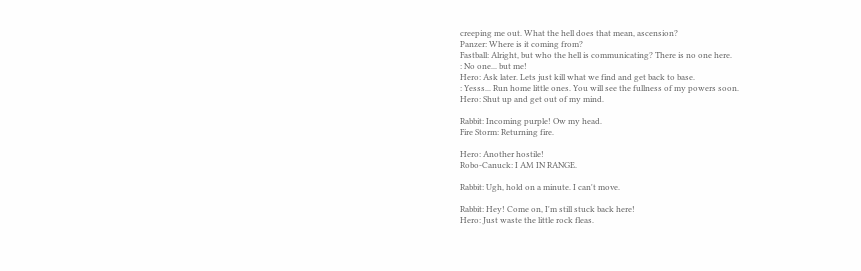creeping me out. What the hell does that mean, ascension?
Panzer: Where is it coming from?
Fastball: Alright, but who the hell is communicating? There is no one here.
: No one... but me!
Hero: Ask later. Lets just kill what we find and get back to base.
: Yesss... Run home little ones. You will see the fullness of my powers soon.
Hero: Shut up and get out of my mind.

Rabbit: Incoming purple! Ow my head.
Fire Storm: Returning fire.

Hero: Another hostile!
Robo-Canuck: I AM IN RANGE.

Rabbit: Ugh, hold on a minute. I can't move.

Rabbit: Hey! Come on, I'm still stuck back here!
Hero: Just waste the little rock fleas.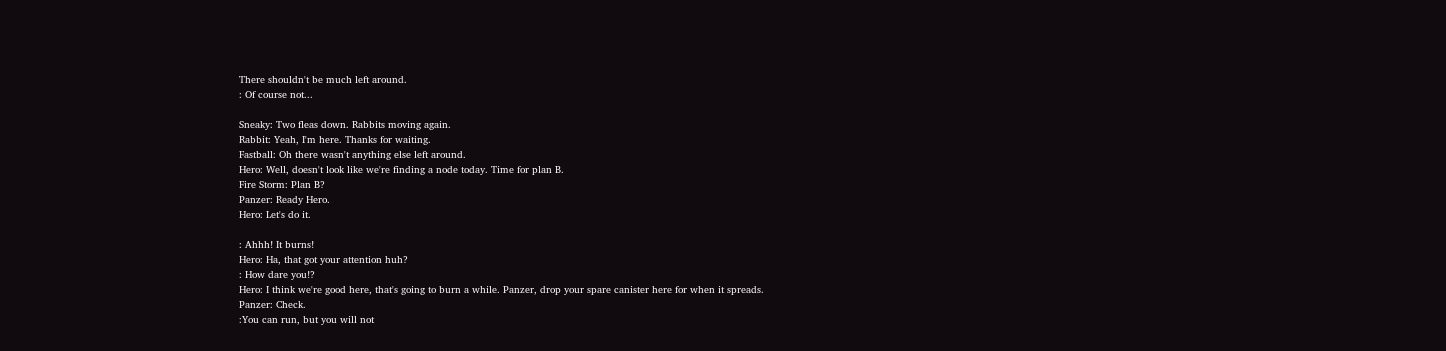There shouldn't be much left around.
: Of course not...

Sneaky: Two fleas down. Rabbits moving again.
Rabbit: Yeah, I'm here. Thanks for waiting.
Fastball: Oh there wasn't anything else left around.
Hero: Well, doesn't look like we're finding a node today. Time for plan B.
Fire Storm: Plan B?
Panzer: Ready Hero.
Hero: Let's do it.

: Ahhh! It burns!
Hero: Ha, that got your attention huh?
: How dare you!?
Hero: I think we're good here, that's going to burn a while. Panzer, drop your spare canister here for when it spreads.
Panzer: Check.
:You can run, but you will not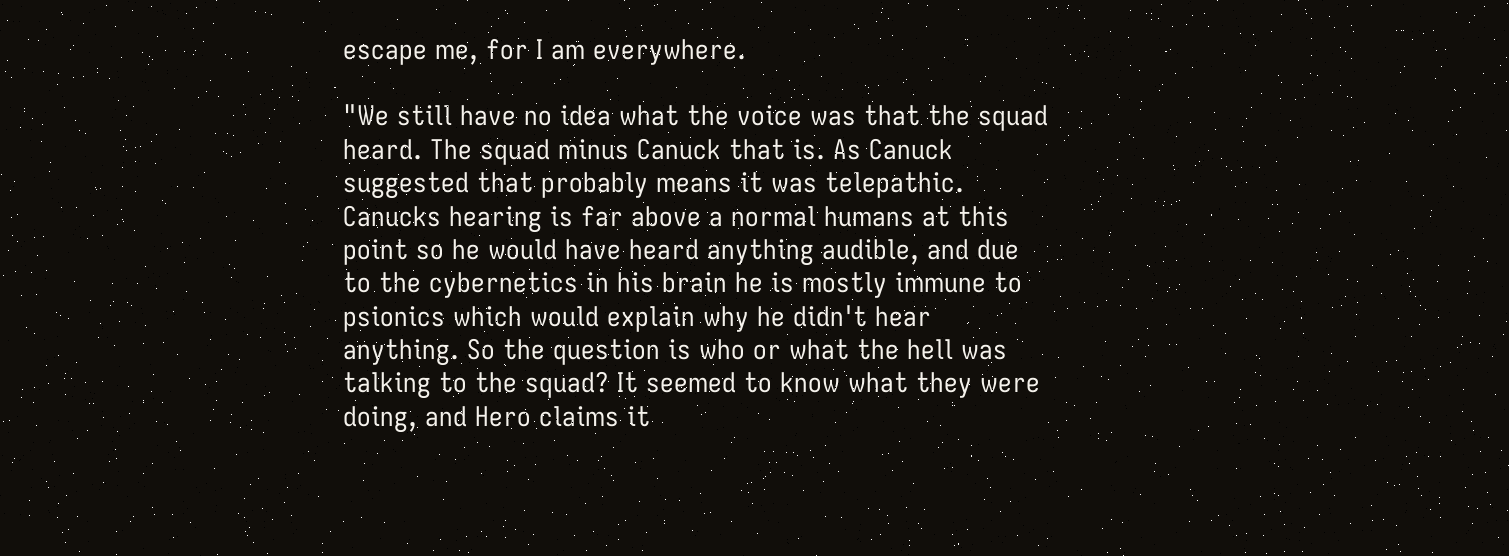escape me, for I am everywhere.

"We still have no idea what the voice was that the squad heard. The squad minus Canuck that is. As Canuck suggested that probably means it was telepathic. Canucks hearing is far above a normal humans at this point so he would have heard anything audible, and due to the cybernetics in his brain he is mostly immune to psionics which would explain why he didn't hear anything. So the question is who or what the hell was talking to the squad? It seemed to know what they were doing, and Hero claims it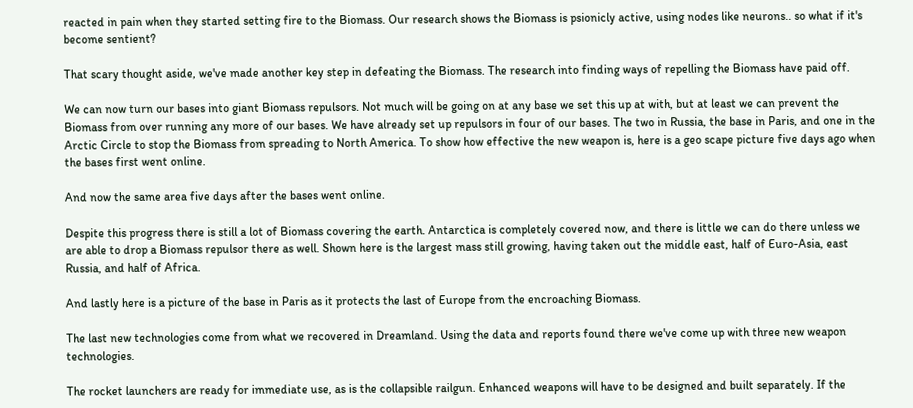reacted in pain when they started setting fire to the Biomass. Our research shows the Biomass is psionicly active, using nodes like neurons.. so what if it's become sentient?

That scary thought aside, we've made another key step in defeating the Biomass. The research into finding ways of repelling the Biomass have paid off.

We can now turn our bases into giant Biomass repulsors. Not much will be going on at any base we set this up at with, but at least we can prevent the Biomass from over running any more of our bases. We have already set up repulsors in four of our bases. The two in Russia, the base in Paris, and one in the Arctic Circle to stop the Biomass from spreading to North America. To show how effective the new weapon is, here is a geo scape picture five days ago when the bases first went online.

And now the same area five days after the bases went online.

Despite this progress there is still a lot of Biomass covering the earth. Antarctica is completely covered now, and there is little we can do there unless we are able to drop a Biomass repulsor there as well. Shown here is the largest mass still growing, having taken out the middle east, half of Euro-Asia, east Russia, and half of Africa.

And lastly here is a picture of the base in Paris as it protects the last of Europe from the encroaching Biomass.

The last new technologies come from what we recovered in Dreamland. Using the data and reports found there we've come up with three new weapon technologies.

The rocket launchers are ready for immediate use, as is the collapsible railgun. Enhanced weapons will have to be designed and built separately. If the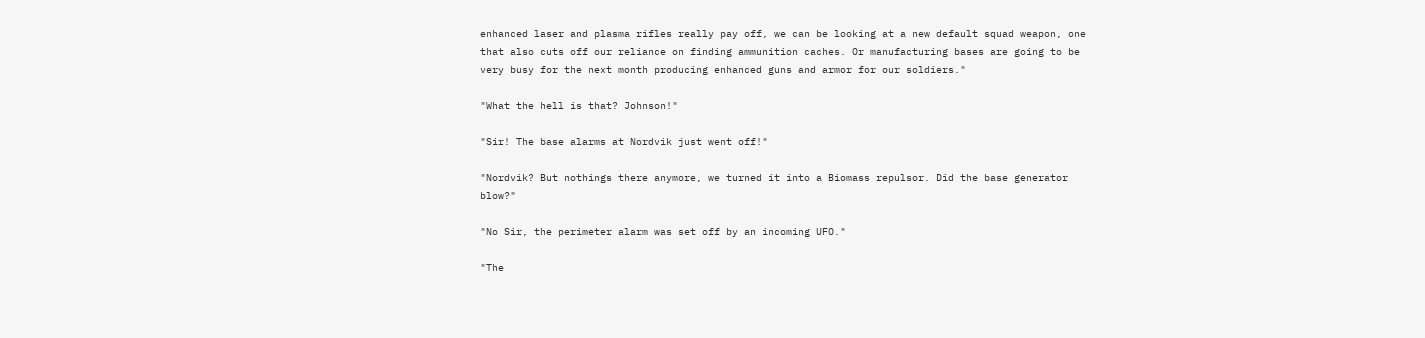enhanced laser and plasma rifles really pay off, we can be looking at a new default squad weapon, one that also cuts off our reliance on finding ammunition caches. Or manufacturing bases are going to be very busy for the next month producing enhanced guns and armor for our soldiers."

"What the hell is that? Johnson!"

"Sir! The base alarms at Nordvik just went off!"

"Nordvik? But nothings there anymore, we turned it into a Biomass repulsor. Did the base generator blow?"

"No Sir, the perimeter alarm was set off by an incoming UFO."

"The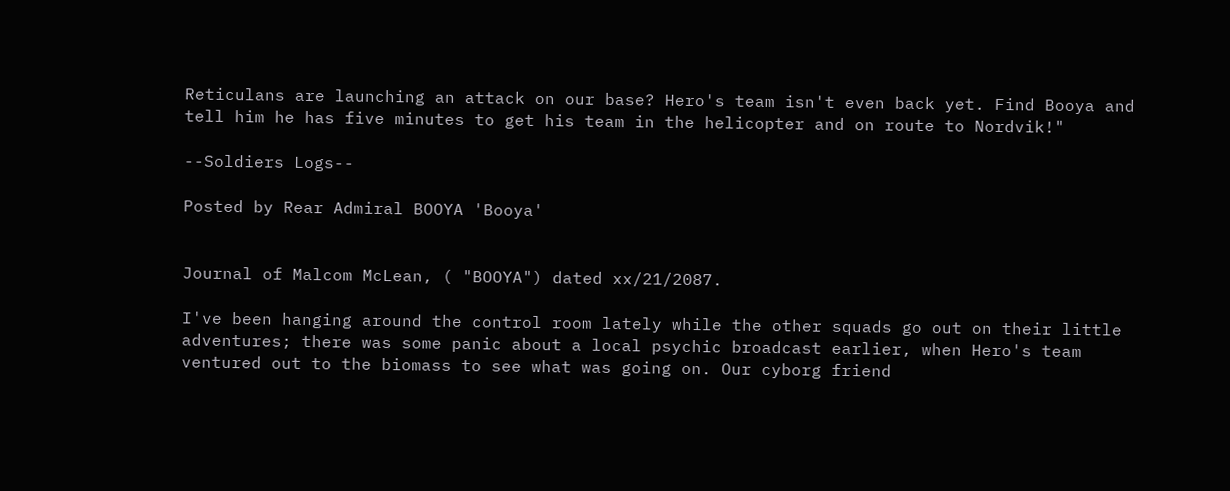Reticulans are launching an attack on our base? Hero's team isn't even back yet. Find Booya and tell him he has five minutes to get his team in the helicopter and on route to Nordvik!"

--Soldiers Logs--

Posted by Rear Admiral BOOYA 'Booya'


Journal of Malcom McLean, ( "BOOYA") dated xx/21/2087.

I've been hanging around the control room lately while the other squads go out on their little adventures; there was some panic about a local psychic broadcast earlier, when Hero's team ventured out to the biomass to see what was going on. Our cyborg friend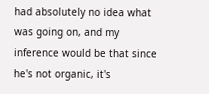had absolutely no idea what was going on, and my inference would be that since he's not organic, it's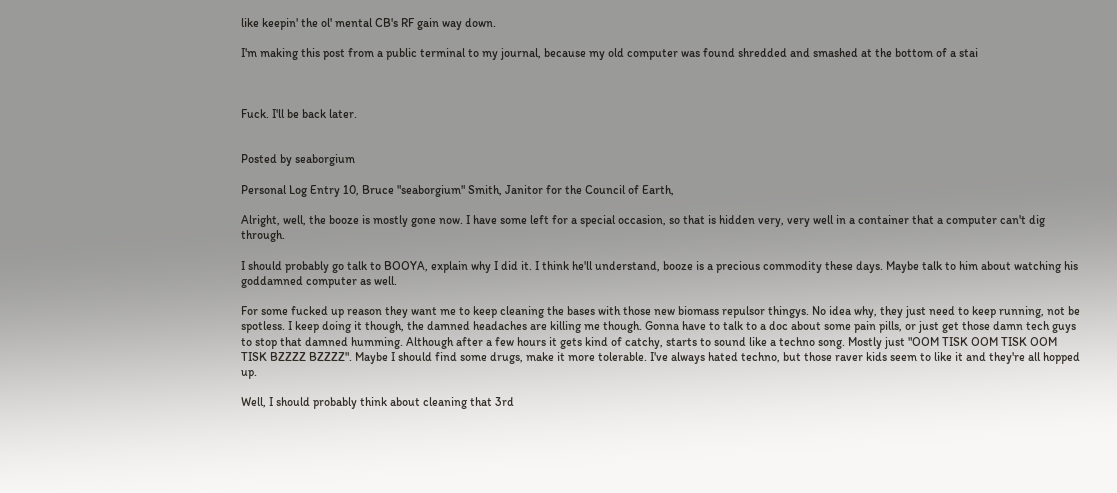like keepin' the ol' mental CB's RF gain way down.

I'm making this post from a public terminal to my journal, because my old computer was found shredded and smashed at the bottom of a stai



Fuck. I'll be back later.


Posted by seaborgium

Personal Log Entry 10, Bruce "seaborgium" Smith, Janitor for the Council of Earth,

Alright, well, the booze is mostly gone now. I have some left for a special occasion, so that is hidden very, very well in a container that a computer can't dig through.

I should probably go talk to BOOYA, explain why I did it. I think he'll understand, booze is a precious commodity these days. Maybe talk to him about watching his goddamned computer as well.

For some fucked up reason they want me to keep cleaning the bases with those new biomass repulsor thingys. No idea why, they just need to keep running, not be spotless. I keep doing it though, the damned headaches are killing me though. Gonna have to talk to a doc about some pain pills, or just get those damn tech guys to stop that damned humming. Although after a few hours it gets kind of catchy, starts to sound like a techno song. Mostly just "OOM TISK OOM TISK OOM TISK BZZZZ BZZZZ". Maybe I should find some drugs, make it more tolerable. I've always hated techno, but those raver kids seem to like it and they're all hopped up.

Well, I should probably think about cleaning that 3rd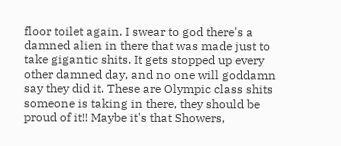floor toilet again. I swear to god there's a damned alien in there that was made just to take gigantic shits. It gets stopped up every other damned day, and no one will goddamn say they did it. These are Olympic class shits someone is taking in there, they should be proud of it!! Maybe it's that Showers,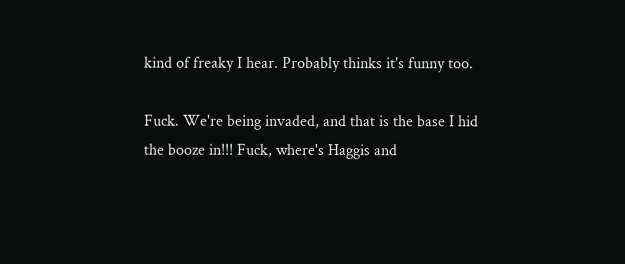kind of freaky I hear. Probably thinks it's funny too.

Fuck. We're being invaded, and that is the base I hid the booze in!!! Fuck, where's Haggis and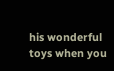his wonderful toys when you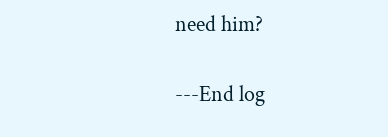need him?

---End log